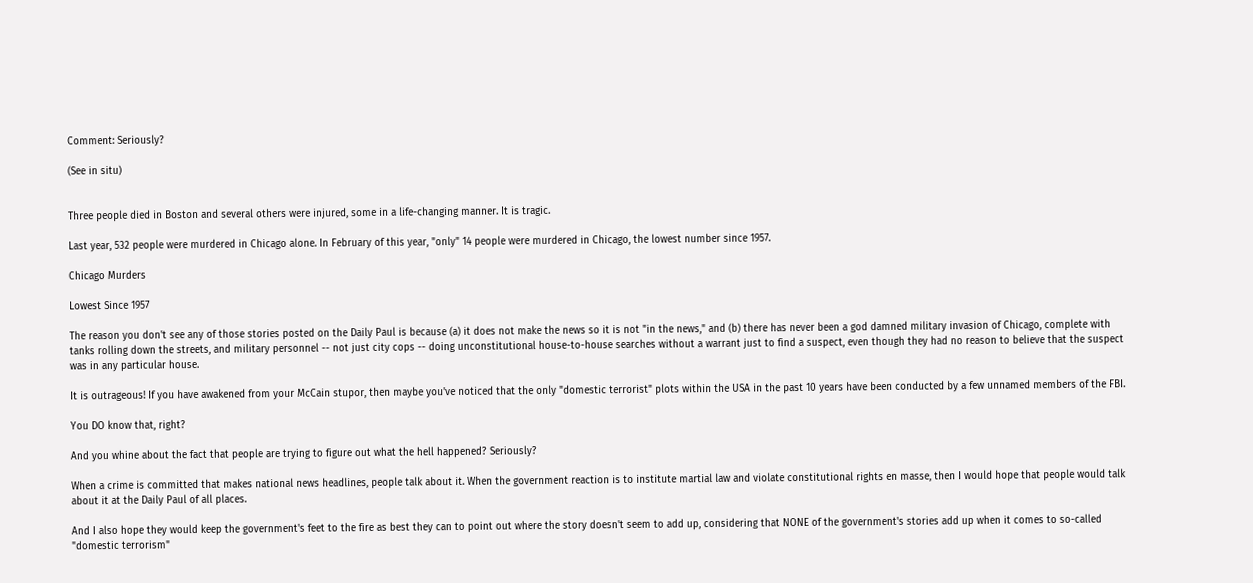Comment: Seriously?

(See in situ)


Three people died in Boston and several others were injured, some in a life-changing manner. It is tragic.

Last year, 532 people were murdered in Chicago alone. In February of this year, "only" 14 people were murdered in Chicago, the lowest number since 1957.

Chicago Murders

Lowest Since 1957

The reason you don't see any of those stories posted on the Daily Paul is because (a) it does not make the news so it is not "in the news," and (b) there has never been a god damned military invasion of Chicago, complete with tanks rolling down the streets, and military personnel -- not just city cops -- doing unconstitutional house-to-house searches without a warrant just to find a suspect, even though they had no reason to believe that the suspect was in any particular house.

It is outrageous! If you have awakened from your McCain stupor, then maybe you've noticed that the only "domestic terrorist" plots within the USA in the past 10 years have been conducted by a few unnamed members of the FBI.

You DO know that, right?

And you whine about the fact that people are trying to figure out what the hell happened? Seriously?

When a crime is committed that makes national news headlines, people talk about it. When the government reaction is to institute martial law and violate constitutional rights en masse, then I would hope that people would talk about it at the Daily Paul of all places.

And I also hope they would keep the government's feet to the fire as best they can to point out where the story doesn't seem to add up, considering that NONE of the government's stories add up when it comes to so-called "domestic terrorism"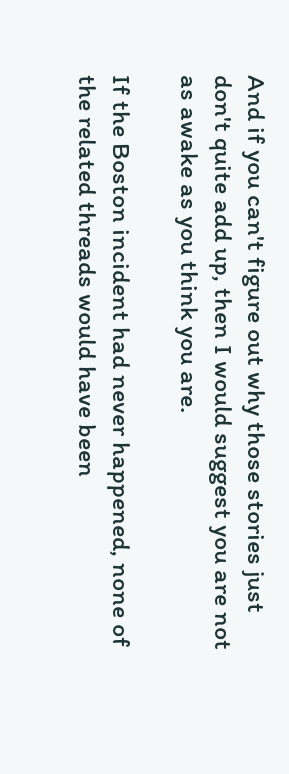And if you can't figure out why those stories just don't quite add up, then I would suggest you are not as awake as you think you are.

If the Boston incident had never happened, none of the related threads would have been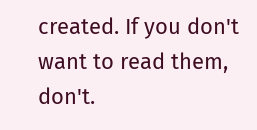created. If you don't want to read them, don't.